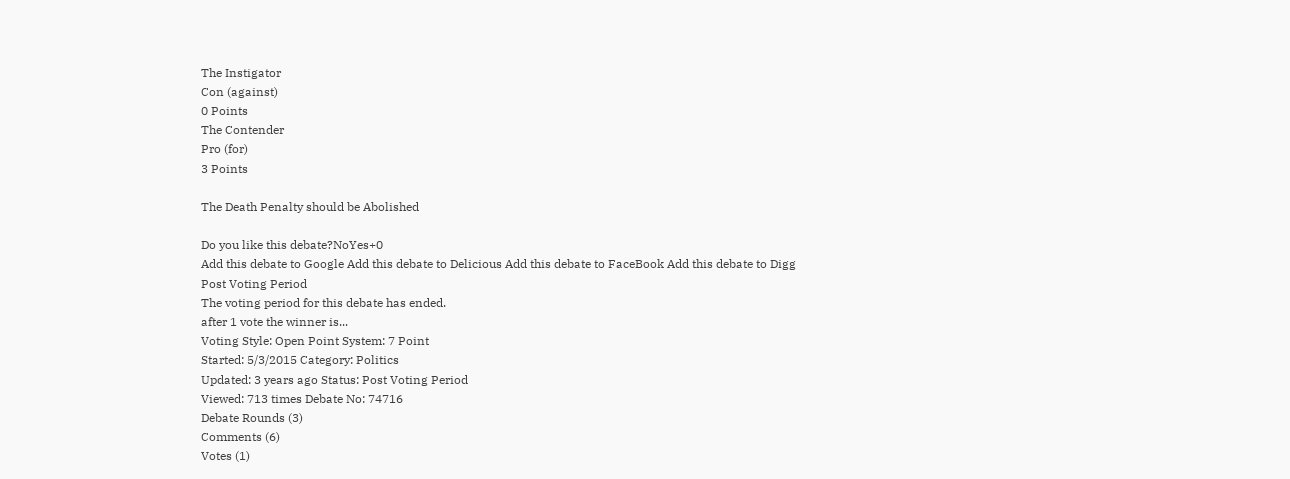The Instigator
Con (against)
0 Points
The Contender
Pro (for)
3 Points

The Death Penalty should be Abolished

Do you like this debate?NoYes+0
Add this debate to Google Add this debate to Delicious Add this debate to FaceBook Add this debate to Digg
Post Voting Period
The voting period for this debate has ended.
after 1 vote the winner is...
Voting Style: Open Point System: 7 Point
Started: 5/3/2015 Category: Politics
Updated: 3 years ago Status: Post Voting Period
Viewed: 713 times Debate No: 74716
Debate Rounds (3)
Comments (6)
Votes (1)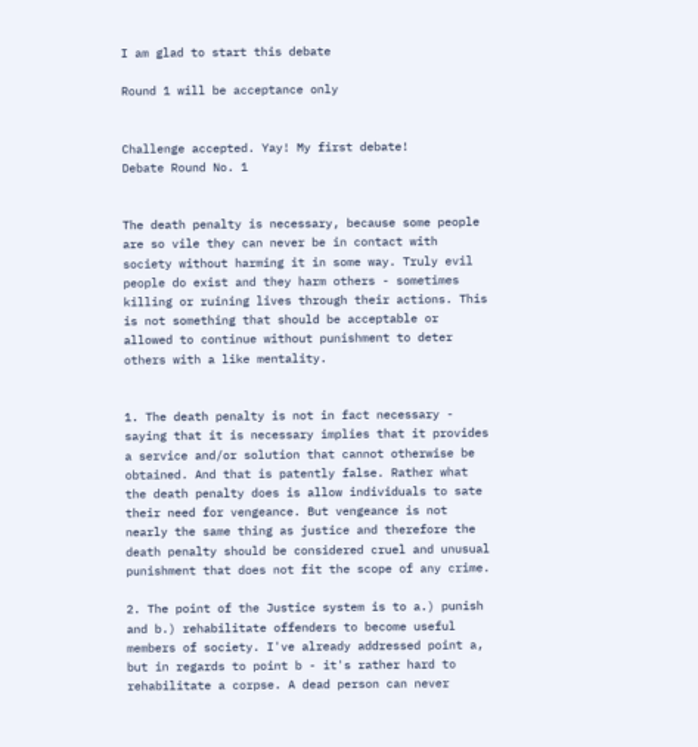I am glad to start this debate

Round 1 will be acceptance only


Challenge accepted. Yay! My first debate!
Debate Round No. 1


The death penalty is necessary, because some people are so vile they can never be in contact with society without harming it in some way. Truly evil people do exist and they harm others - sometimes killing or ruining lives through their actions. This is not something that should be acceptable or allowed to continue without punishment to deter others with a like mentality.


1. The death penalty is not in fact necessary - saying that it is necessary implies that it provides a service and/or solution that cannot otherwise be obtained. And that is patently false. Rather what the death penalty does is allow individuals to sate their need for vengeance. But vengeance is not nearly the same thing as justice and therefore the death penalty should be considered cruel and unusual punishment that does not fit the scope of any crime.

2. The point of the Justice system is to a.) punish and b.) rehabilitate offenders to become useful members of society. I've already addressed point a, but in regards to point b - it's rather hard to rehabilitate a corpse. A dead person can never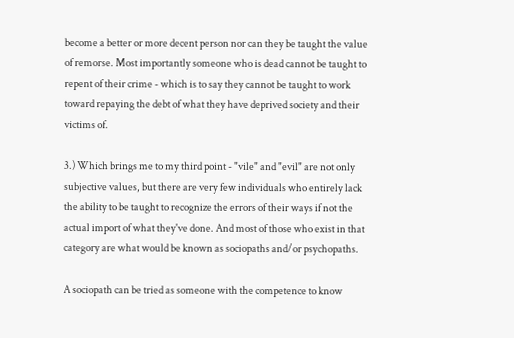become a better or more decent person nor can they be taught the value of remorse. Most importantly someone who is dead cannot be taught to repent of their crime - which is to say they cannot be taught to work toward repaying the debt of what they have deprived society and their victims of.

3.) Which brings me to my third point - "vile" and "evil" are not only subjective values, but there are very few individuals who entirely lack the ability to be taught to recognize the errors of their ways if not the actual import of what they've done. And most of those who exist in that category are what would be known as sociopaths and/or psychopaths.

A sociopath can be tried as someone with the competence to know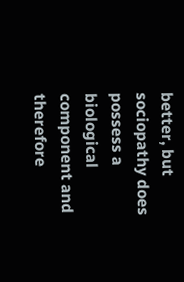better, but sociopathy does possess a biological component and therefore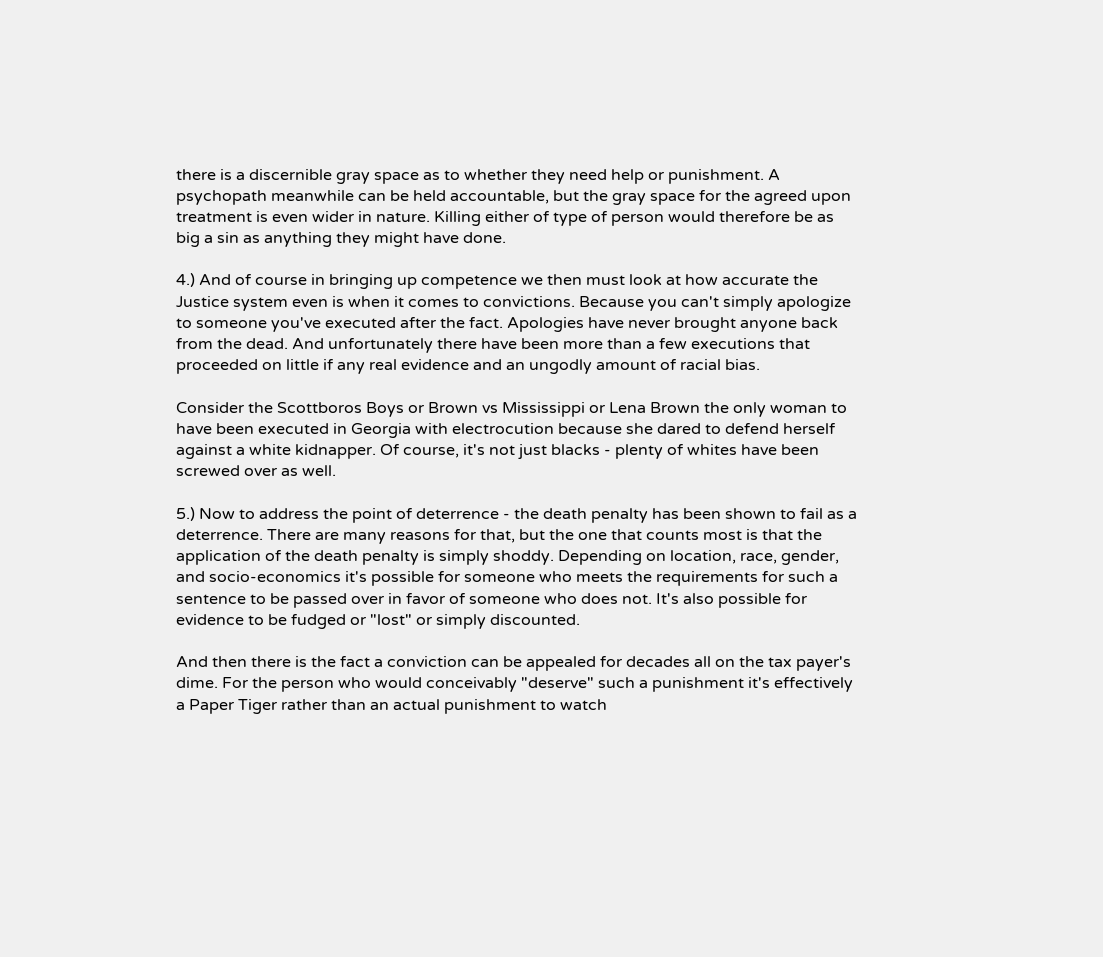there is a discernible gray space as to whether they need help or punishment. A psychopath meanwhile can be held accountable, but the gray space for the agreed upon treatment is even wider in nature. Killing either of type of person would therefore be as big a sin as anything they might have done.

4.) And of course in bringing up competence we then must look at how accurate the Justice system even is when it comes to convictions. Because you can't simply apologize to someone you've executed after the fact. Apologies have never brought anyone back from the dead. And unfortunately there have been more than a few executions that proceeded on little if any real evidence and an ungodly amount of racial bias.

Consider the Scottboros Boys or Brown vs Mississippi or Lena Brown the only woman to have been executed in Georgia with electrocution because she dared to defend herself against a white kidnapper. Of course, it's not just blacks - plenty of whites have been screwed over as well.

5.) Now to address the point of deterrence - the death penalty has been shown to fail as a deterrence. There are many reasons for that, but the one that counts most is that the application of the death penalty is simply shoddy. Depending on location, race, gender, and socio-economics it's possible for someone who meets the requirements for such a sentence to be passed over in favor of someone who does not. It's also possible for evidence to be fudged or "lost" or simply discounted.

And then there is the fact a conviction can be appealed for decades all on the tax payer's dime. For the person who would conceivably "deserve" such a punishment it's effectively a Paper Tiger rather than an actual punishment to watch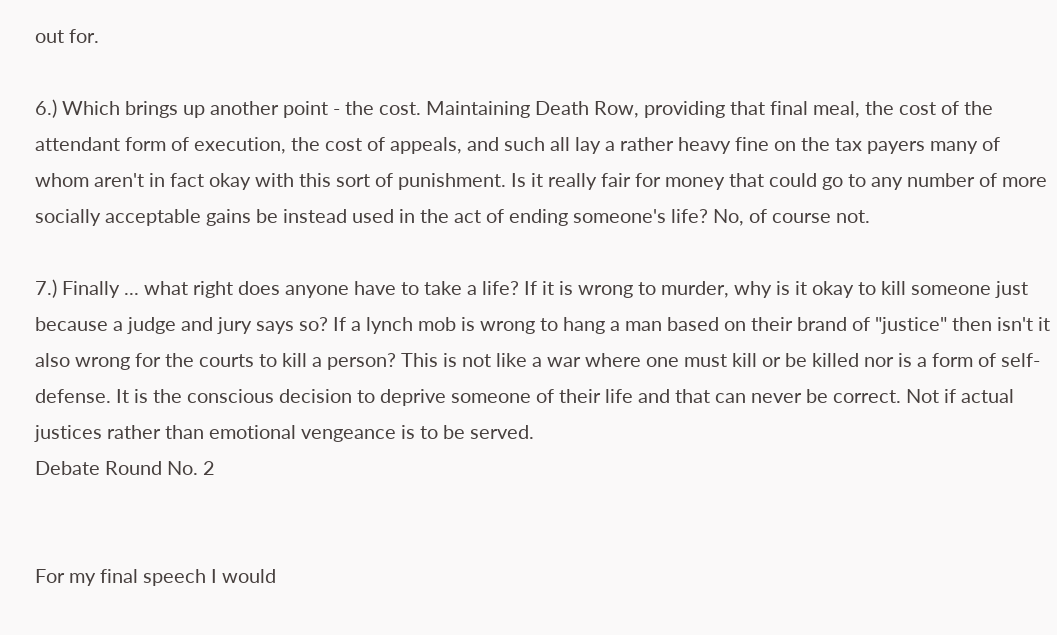out for.

6.) Which brings up another point - the cost. Maintaining Death Row, providing that final meal, the cost of the attendant form of execution, the cost of appeals, and such all lay a rather heavy fine on the tax payers many of whom aren't in fact okay with this sort of punishment. Is it really fair for money that could go to any number of more socially acceptable gains be instead used in the act of ending someone's life? No, of course not.

7.) Finally ... what right does anyone have to take a life? If it is wrong to murder, why is it okay to kill someone just because a judge and jury says so? If a lynch mob is wrong to hang a man based on their brand of "justice" then isn't it also wrong for the courts to kill a person? This is not like a war where one must kill or be killed nor is a form of self-defense. It is the conscious decision to deprive someone of their life and that can never be correct. Not if actual justices rather than emotional vengeance is to be served.
Debate Round No. 2


For my final speech I would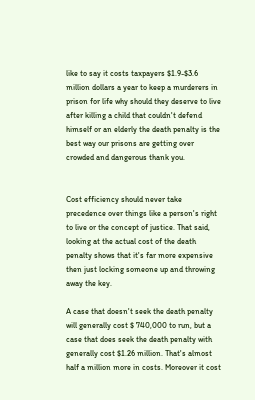like to say it costs taxpayers $1.9-$3.6 million dollars a year to keep a murderers in prison for life why should they deserve to live after killing a child that couldn't defend himself or an elderly the death penalty is the best way our prisons are getting over crowded and dangerous thank you.


Cost efficiency should never take precedence over things like a person's right to live or the concept of justice. That said, looking at the actual cost of the death penalty shows that it's far more expensive then just locking someone up and throwing away the key.

A case that doesn't seek the death penalty will generally cost $ 740,000 to run, but a case that does seek the death penalty with generally cost $1.26 million. That's almost half a million more in costs. Moreover it cost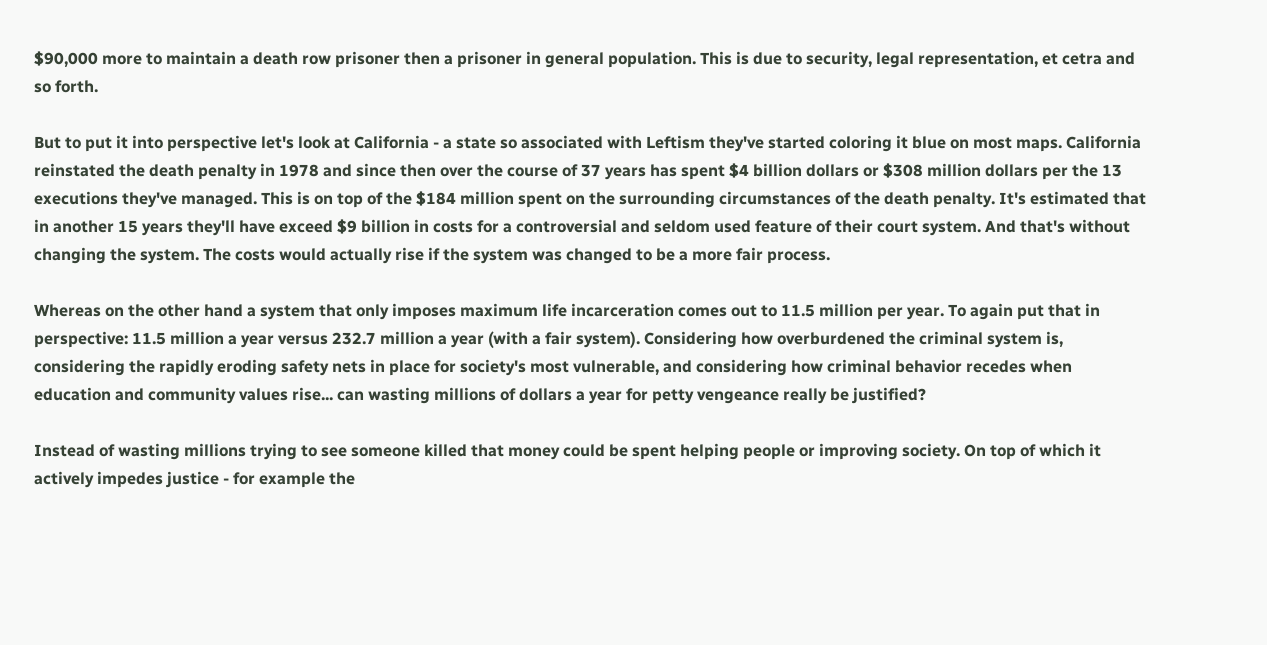$90,000 more to maintain a death row prisoner then a prisoner in general population. This is due to security, legal representation, et cetra and so forth.

But to put it into perspective let's look at California - a state so associated with Leftism they've started coloring it blue on most maps. California reinstated the death penalty in 1978 and since then over the course of 37 years has spent $4 billion dollars or $308 million dollars per the 13 executions they've managed. This is on top of the $184 million spent on the surrounding circumstances of the death penalty. It's estimated that in another 15 years they'll have exceed $9 billion in costs for a controversial and seldom used feature of their court system. And that's without changing the system. The costs would actually rise if the system was changed to be a more fair process.

Whereas on the other hand a system that only imposes maximum life incarceration comes out to 11.5 million per year. To again put that in perspective: 11.5 million a year versus 232.7 million a year (with a fair system). Considering how overburdened the criminal system is, considering the rapidly eroding safety nets in place for society's most vulnerable, and considering how criminal behavior recedes when education and community values rise... can wasting millions of dollars a year for petty vengeance really be justified?

Instead of wasting millions trying to see someone killed that money could be spent helping people or improving society. On top of which it actively impedes justice - for example the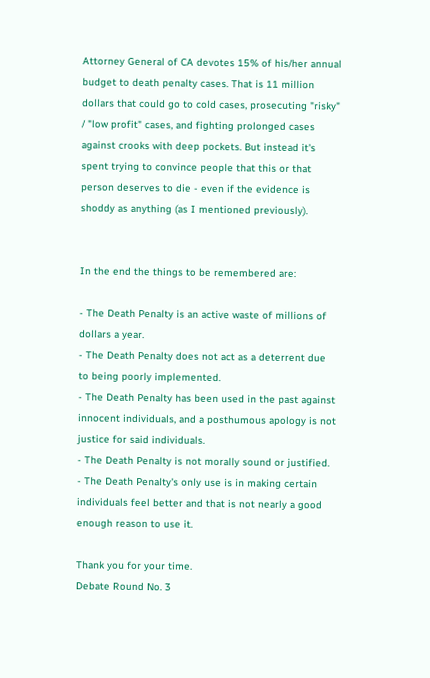Attorney General of CA devotes 15% of his/her annual budget to death penalty cases. That is 11 million dollars that could go to cold cases, prosecuting "risky" / "low profit" cases, and fighting prolonged cases against crooks with deep pockets. But instead it's spent trying to convince people that this or that person deserves to die - even if the evidence is shoddy as anything (as I mentioned previously).


In the end the things to be remembered are:

- The Death Penalty is an active waste of millions of dollars a year.
- The Death Penalty does not act as a deterrent due to being poorly implemented.
- The Death Penalty has been used in the past against innocent individuals, and a posthumous apology is not justice for said individuals.
- The Death Penalty is not morally sound or justified.
- The Death Penalty's only use is in making certain individuals feel better and that is not nearly a good enough reason to use it.

Thank you for your time.
Debate Round No. 3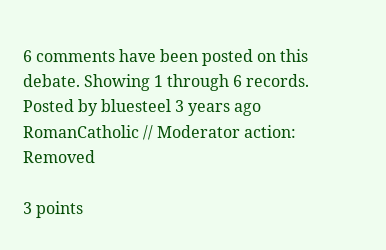6 comments have been posted on this debate. Showing 1 through 6 records.
Posted by bluesteel 3 years ago
RomanCatholic // Moderator action: Removed

3 points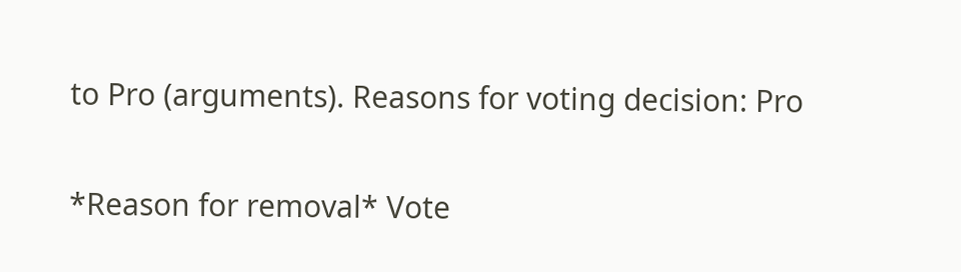to Pro (arguments). Reasons for voting decision: Pro

*Reason for removal* Vote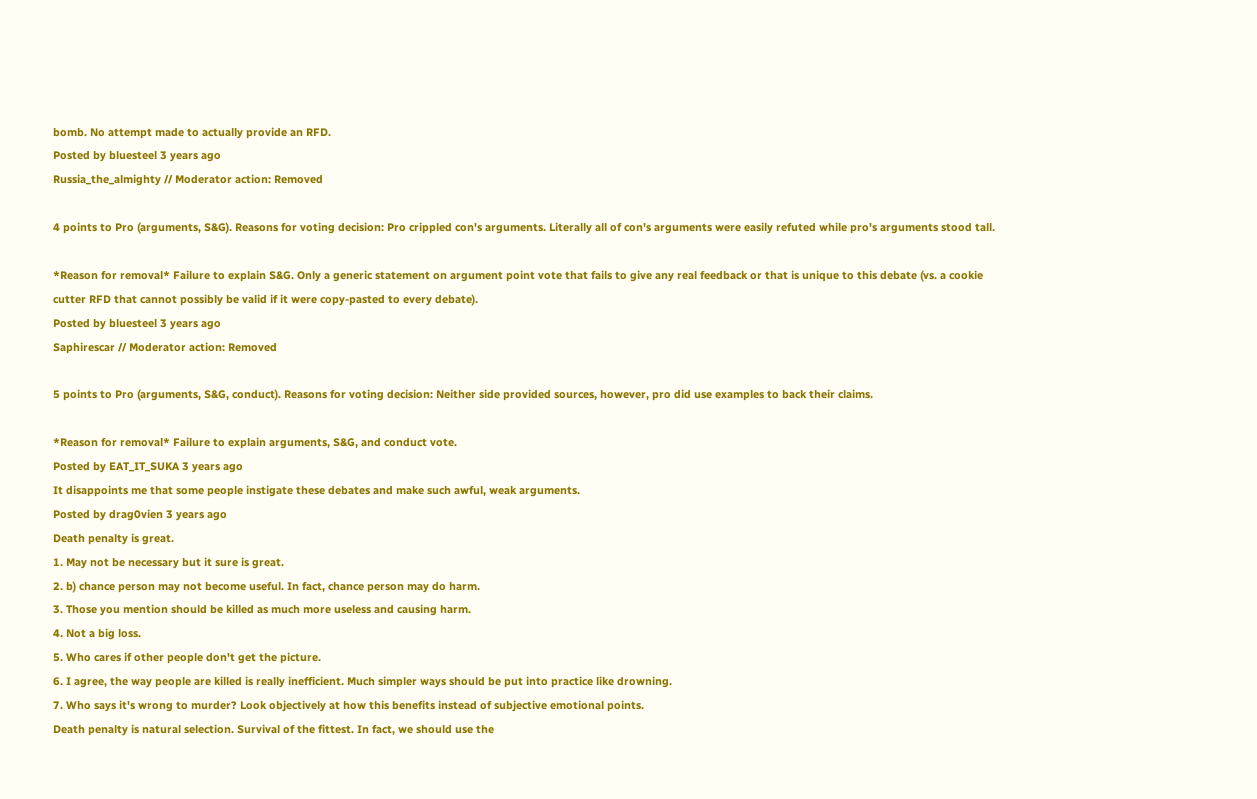bomb. No attempt made to actually provide an RFD.
Posted by bluesteel 3 years ago
Russia_the_almighty // Moderator action: Removed

4 points to Pro (arguments, S&G). Reasons for voting decision: Pro crippled con's arguments. Literally all of con's arguments were easily refuted while pro's arguments stood tall.

*Reason for removal* Failure to explain S&G. Only a generic statement on argument point vote that fails to give any real feedback or that is unique to this debate (vs. a cookie cutter RFD that cannot possibly be valid if it were copy-pasted to every debate).
Posted by bluesteel 3 years ago
Saphirescar // Moderator action: Removed

5 points to Pro (arguments, S&G, conduct). Reasons for voting decision: Neither side provided sources, however, pro did use examples to back their claims.

*Reason for removal* Failure to explain arguments, S&G, and conduct vote.
Posted by EAT_IT_SUKA 3 years ago
It disappoints me that some people instigate these debates and make such awful, weak arguments.
Posted by drag0vien 3 years ago
Death penalty is great.
1. May not be necessary but it sure is great.
2. b) chance person may not become useful. In fact, chance person may do harm.
3. Those you mention should be killed as much more useless and causing harm.
4. Not a big loss.
5. Who cares if other people don't get the picture.
6. I agree, the way people are killed is really inefficient. Much simpler ways should be put into practice like drowning.
7. Who says it's wrong to murder? Look objectively at how this benefits instead of subjective emotional points.
Death penalty is natural selection. Survival of the fittest. In fact, we should use the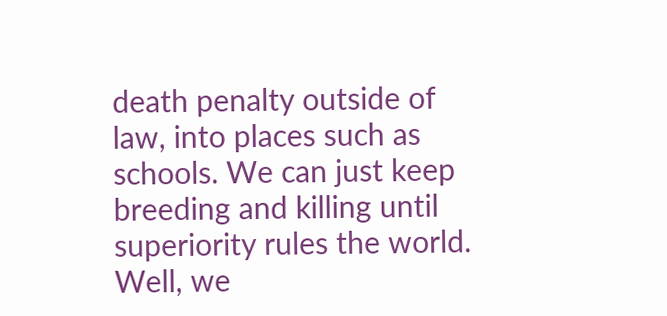death penalty outside of law, into places such as schools. We can just keep breeding and killing until superiority rules the world. Well, we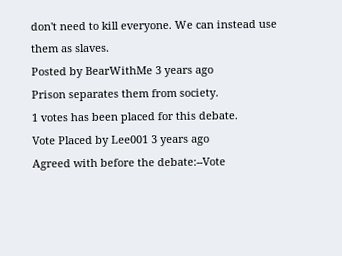don't need to kill everyone. We can instead use them as slaves.
Posted by BearWithMe 3 years ago
Prison separates them from society.
1 votes has been placed for this debate.
Vote Placed by Lee001 3 years ago
Agreed with before the debate:--Vote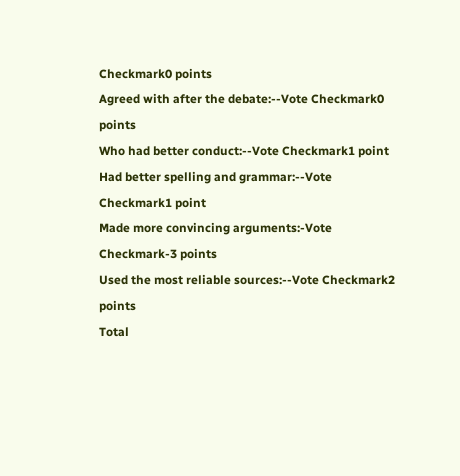Checkmark0 points
Agreed with after the debate:--Vote Checkmark0 points
Who had better conduct:--Vote Checkmark1 point
Had better spelling and grammar:--Vote Checkmark1 point
Made more convincing arguments:-Vote Checkmark-3 points
Used the most reliable sources:--Vote Checkmark2 points
Total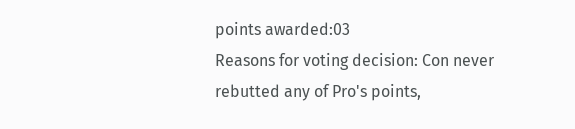points awarded:03
Reasons for voting decision: Con never rebutted any of Pro's points,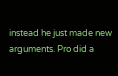instead he just made new arguments. Pro did a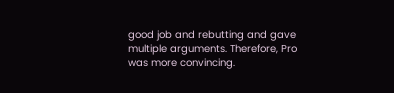good job and rebutting and gave multiple arguments. Therefore, Pro was more convincing.